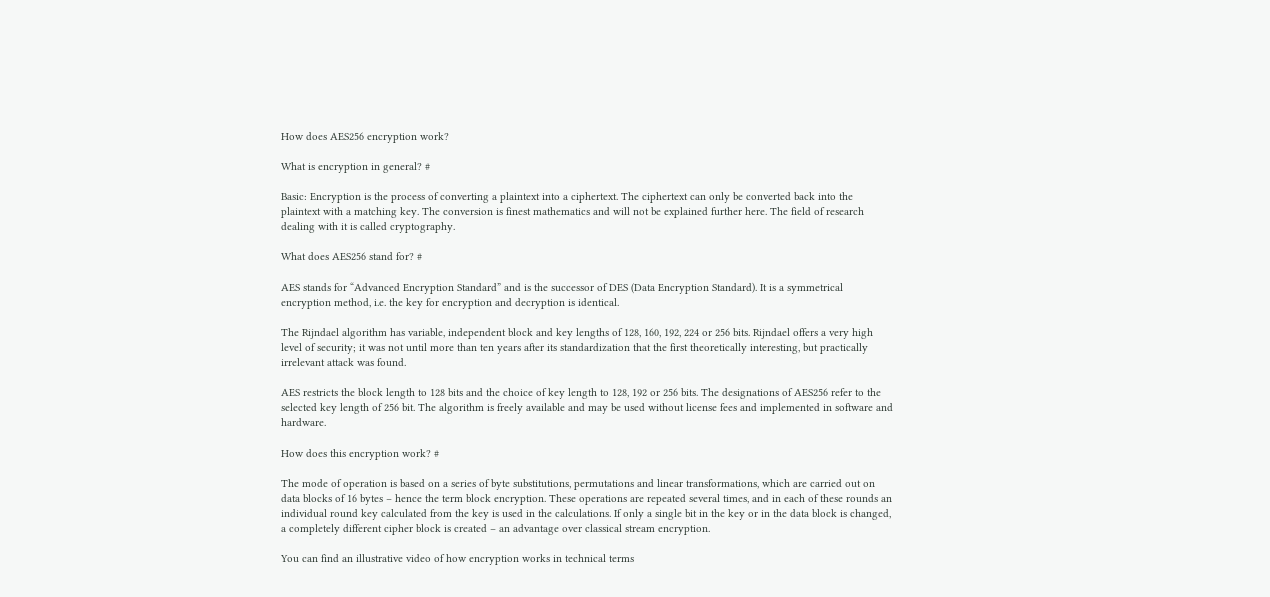How does AES256 encryption work?

What is encryption in general? #

Basic: Encryption is the process of converting a plaintext into a ciphertext. The ciphertext can only be converted back into the plaintext with a matching key. The conversion is finest mathematics and will not be explained further here. The field of research dealing with it is called cryptography.

What does AES256 stand for? #

AES stands for “Advanced Encryption Standard” and is the successor of DES (Data Encryption Standard). It is a symmetrical encryption method, i.e. the key for encryption and decryption is identical.

The Rijndael algorithm has variable, independent block and key lengths of 128, 160, 192, 224 or 256 bits. Rijndael offers a very high level of security; it was not until more than ten years after its standardization that the first theoretically interesting, but practically irrelevant attack was found.

AES restricts the block length to 128 bits and the choice of key length to 128, 192 or 256 bits. The designations of AES256 refer to the selected key length of 256 bit. The algorithm is freely available and may be used without license fees and implemented in software and hardware.

How does this encryption work? #

The mode of operation is based on a series of byte substitutions, permutations and linear transformations, which are carried out on data blocks of 16 bytes – hence the term block encryption. These operations are repeated several times, and in each of these rounds an individual round key calculated from the key is used in the calculations. If only a single bit in the key or in the data block is changed, a completely different cipher block is created – an advantage over classical stream encryption.

You can find an illustrative video of how encryption works in technical terms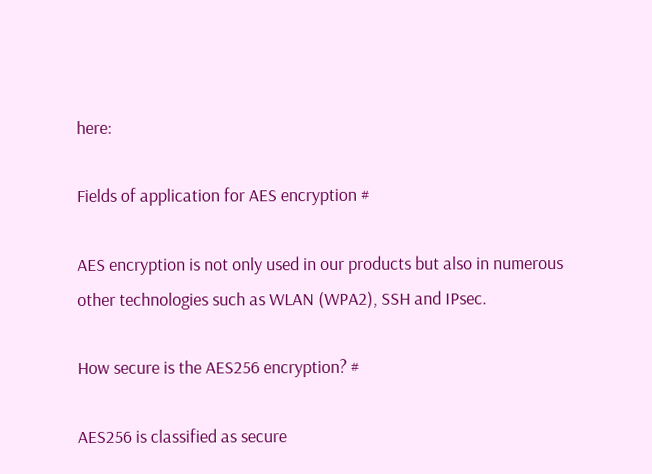here:

Fields of application for AES encryption #

AES encryption is not only used in our products but also in numerous other technologies such as WLAN (WPA2), SSH and IPsec.

How secure is the AES256 encryption? #

AES256 is classified as secure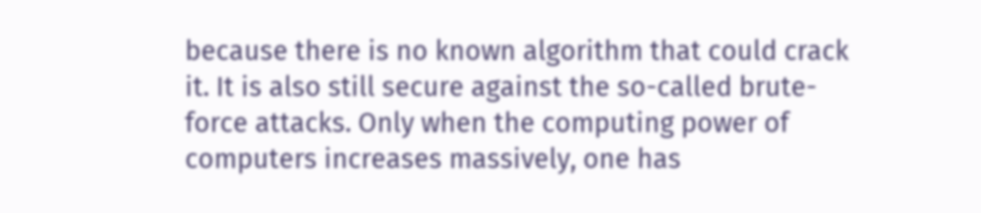because there is no known algorithm that could crack it. It is also still secure against the so-called brute-force attacks. Only when the computing power of computers increases massively, one has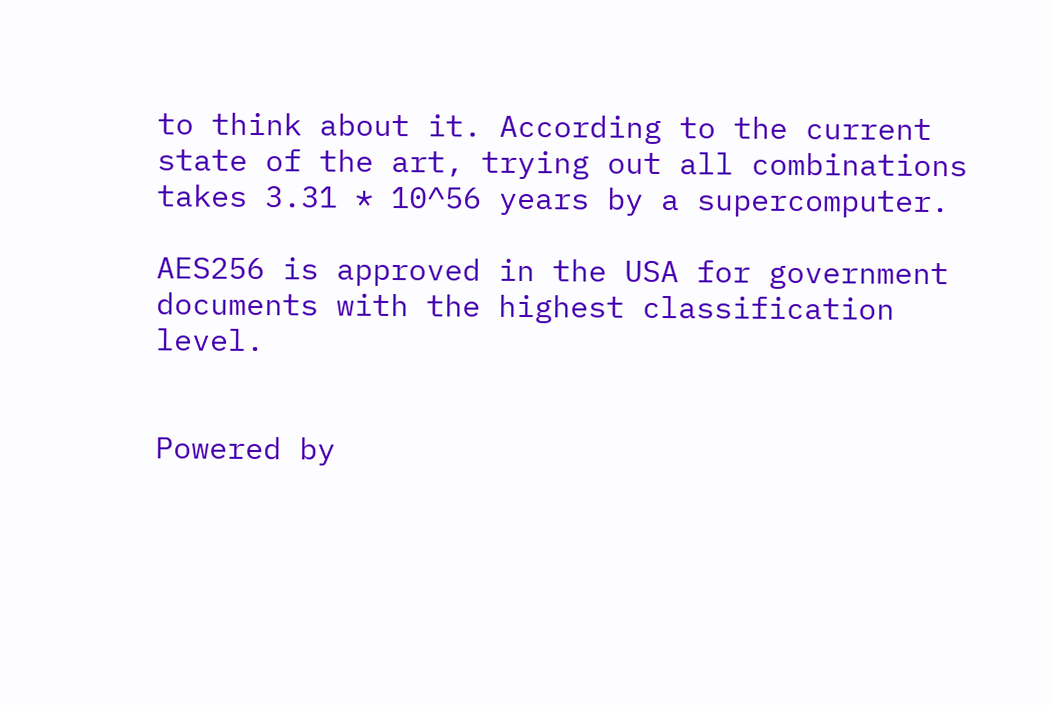to think about it. According to the current state of the art, trying out all combinations takes 3.31 * 10^56 years by a supercomputer.

AES256 is approved in the USA for government documents with the highest classification level.


Powered by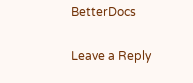BetterDocs

Leave a Reply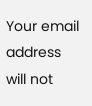Your email address will not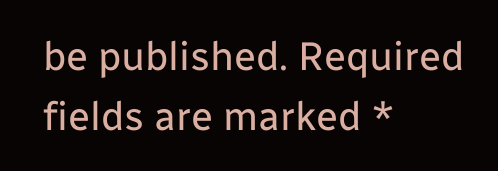be published. Required fields are marked *